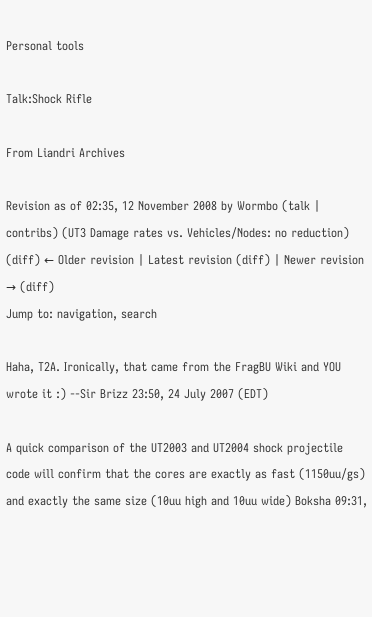Personal tools

Talk:Shock Rifle

From Liandri Archives

Revision as of 02:35, 12 November 2008 by Wormbo (talk | contribs) (UT3 Damage rates vs. Vehicles/Nodes: no reduction)
(diff) ← Older revision | Latest revision (diff) | Newer revision → (diff)
Jump to: navigation, search

Haha, T2A. Ironically, that came from the FragBU Wiki and YOU wrote it :) --Sir Brizz 23:50, 24 July 2007 (EDT)

A quick comparison of the UT2003 and UT2004 shock projectile code will confirm that the cores are exactly as fast (1150uu/gs) and exactly the same size (10uu high and 10uu wide) Boksha 09:31,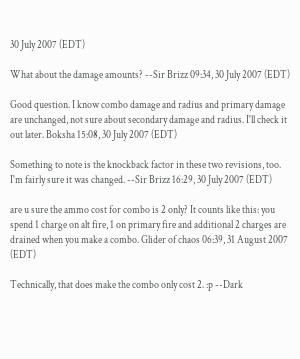30 July 2007 (EDT)

What about the damage amounts? --Sir Brizz 09:34, 30 July 2007 (EDT)

Good question. I know combo damage and radius and primary damage are unchanged, not sure about secondary damage and radius. I'll check it out later. Boksha 15:08, 30 July 2007 (EDT)

Something to note is the knockback factor in these two revisions, too. I'm fairly sure it was changed. --Sir Brizz 16:29, 30 July 2007 (EDT)

are u sure the ammo cost for combo is 2 only? It counts like this: you spend 1 charge on alt fire, 1 on primary fire and additional 2 charges are drained when you make a combo. Glider of chaos 06:39, 31 August 2007 (EDT)

Technically, that does make the combo only cost 2. :p --Dark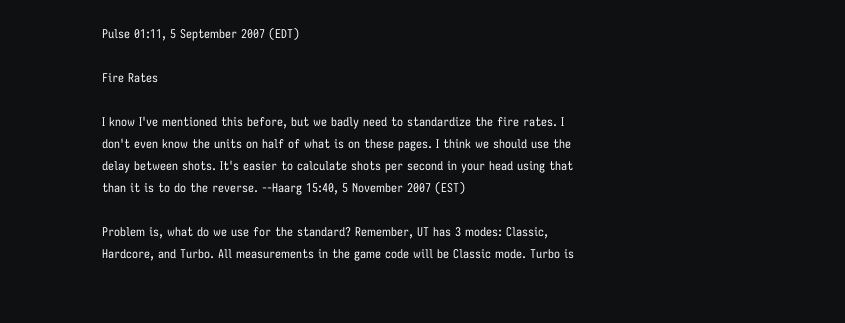Pulse 01:11, 5 September 2007 (EDT)

Fire Rates

I know I've mentioned this before, but we badly need to standardize the fire rates. I don't even know the units on half of what is on these pages. I think we should use the delay between shots. It's easier to calculate shots per second in your head using that than it is to do the reverse. --Haarg 15:40, 5 November 2007 (EST)

Problem is, what do we use for the standard? Remember, UT has 3 modes: Classic, Hardcore, and Turbo. All measurements in the game code will be Classic mode. Turbo is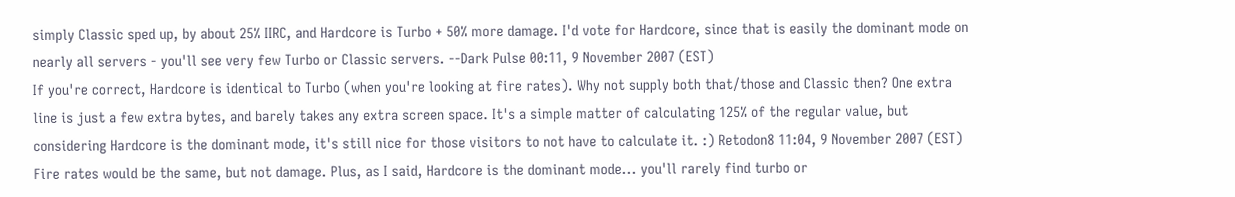simply Classic sped up, by about 25% IIRC, and Hardcore is Turbo + 50% more damage. I'd vote for Hardcore, since that is easily the dominant mode on nearly all servers - you'll see very few Turbo or Classic servers. --Dark Pulse 00:11, 9 November 2007 (EST)
If you're correct, Hardcore is identical to Turbo (when you're looking at fire rates). Why not supply both that/those and Classic then? One extra line is just a few extra bytes, and barely takes any extra screen space. It's a simple matter of calculating 125% of the regular value, but considering Hardcore is the dominant mode, it's still nice for those visitors to not have to calculate it. :) Retodon8 11:04, 9 November 2007 (EST)
Fire rates would be the same, but not damage. Plus, as I said, Hardcore is the dominant mode... you'll rarely find turbo or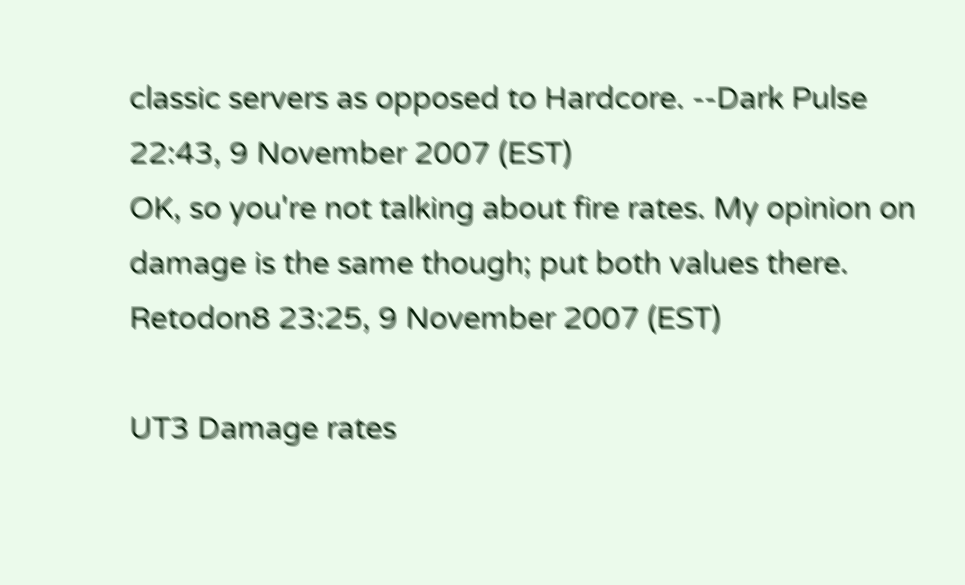classic servers as opposed to Hardcore. --Dark Pulse 22:43, 9 November 2007 (EST)
OK, so you're not talking about fire rates. My opinion on damage is the same though; put both values there. Retodon8 23:25, 9 November 2007 (EST)

UT3 Damage rates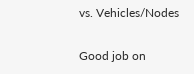vs. Vehicles/Nodes

Good job on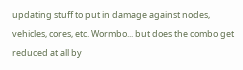updating stuff to put in damage against nodes, vehicles, cores, etc. Wormbo... but does the combo get reduced at all by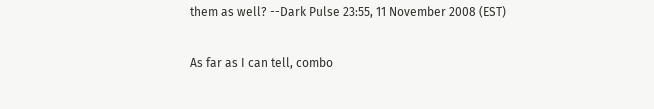them as well? --Dark Pulse 23:55, 11 November 2008 (EST)

As far as I can tell, combo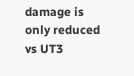damage is only reduced vs UT3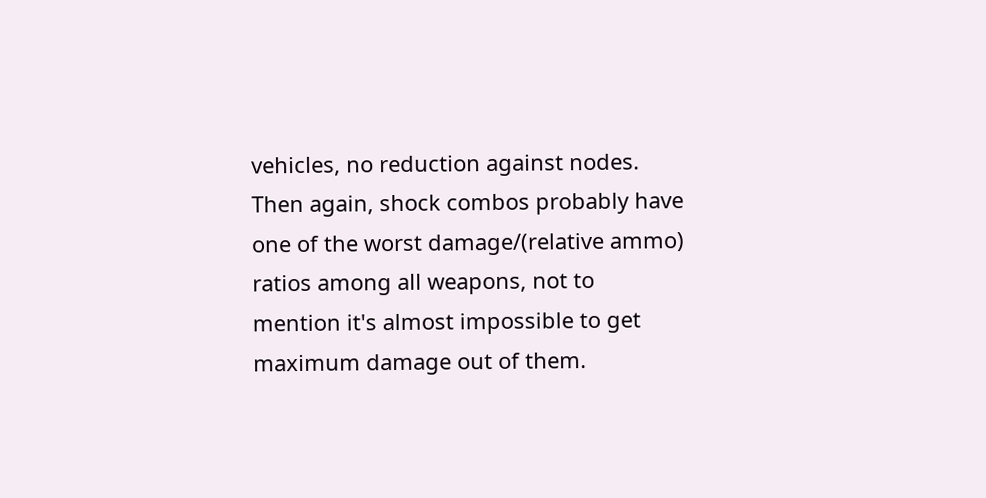vehicles, no reduction against nodes. Then again, shock combos probably have one of the worst damage/(relative ammo) ratios among all weapons, not to mention it's almost impossible to get maximum damage out of them.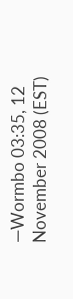—Wormbo 03:35, 12 November 2008 (EST)